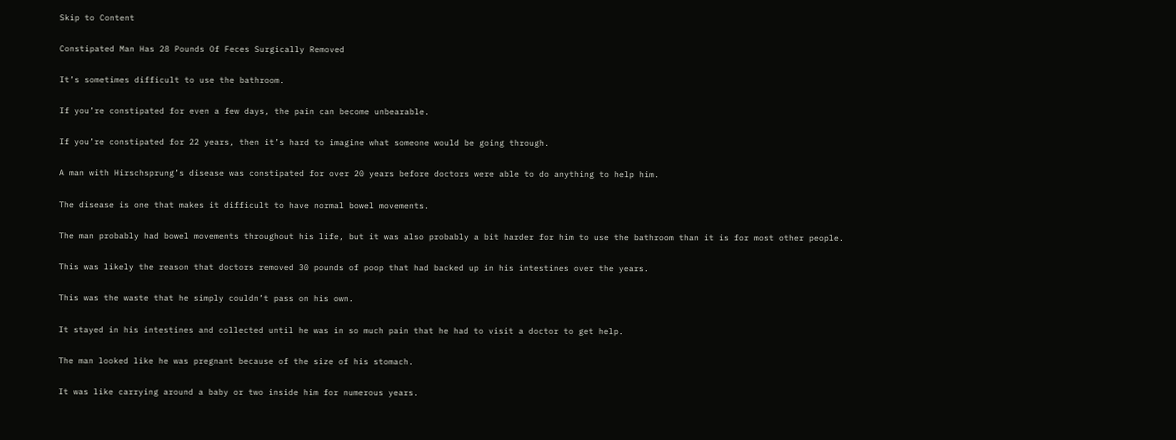Skip to Content

Constipated Man Has 28 Pounds Of Feces Surgically Removed

It’s sometimes difficult to use the bathroom.

If you’re constipated for even a few days, the pain can become unbearable.

If you’re constipated for 22 years, then it’s hard to imagine what someone would be going through.

A man with Hirschsprung’s disease was constipated for over 20 years before doctors were able to do anything to help him.

The disease is one that makes it difficult to have normal bowel movements.

The man probably had bowel movements throughout his life, but it was also probably a bit harder for him to use the bathroom than it is for most other people.

This was likely the reason that doctors removed 30 pounds of poop that had backed up in his intestines over the years.

This was the waste that he simply couldn’t pass on his own.

It stayed in his intestines and collected until he was in so much pain that he had to visit a doctor to get help.

The man looked like he was pregnant because of the size of his stomach.

It was like carrying around a baby or two inside him for numerous years.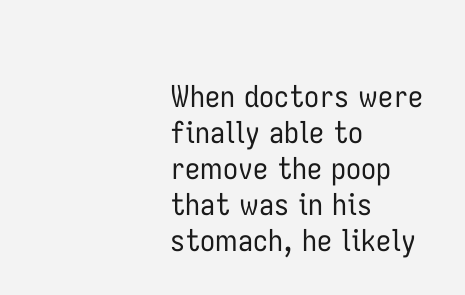When doctors were finally able to remove the poop that was in his stomach, he likely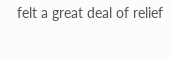felt a great deal of relief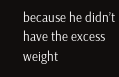because he didn’t have the excess weight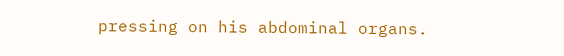pressing on his abdominal organs.